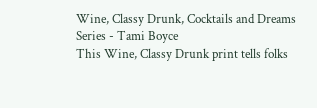Wine, Classy Drunk, Cocktails and Dreams Series - Tami Boyce
This Wine, Classy Drunk print tells folks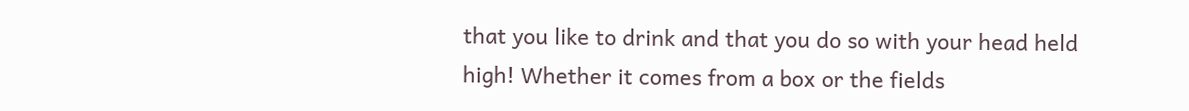that you like to drink and that you do so with your head held high! Whether it comes from a box or the fields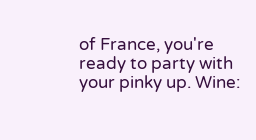of France, you're ready to party with your pinky up. Wine: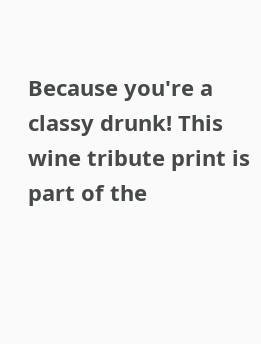Because you're a classy drunk! This wine tribute print is part of the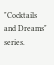"Cocktails and Dreams" series.